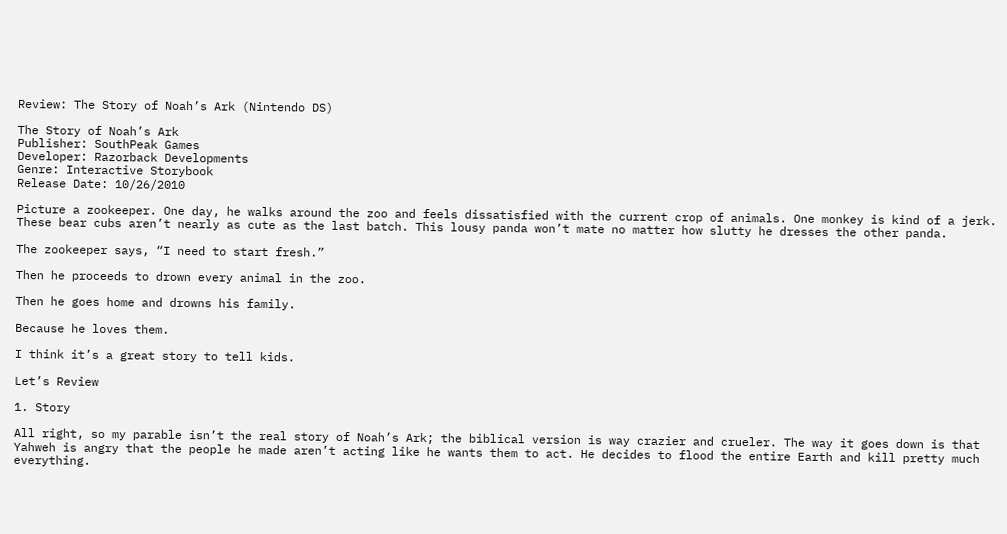Review: The Story of Noah’s Ark (Nintendo DS)

The Story of Noah’s Ark
Publisher: SouthPeak Games
Developer: Razorback Developments
Genre: Interactive Storybook
Release Date: 10/26/2010

Picture a zookeeper. One day, he walks around the zoo and feels dissatisfied with the current crop of animals. One monkey is kind of a jerk. These bear cubs aren’t nearly as cute as the last batch. This lousy panda won’t mate no matter how slutty he dresses the other panda.

The zookeeper says, “I need to start fresh.”

Then he proceeds to drown every animal in the zoo.

Then he goes home and drowns his family.

Because he loves them.

I think it’s a great story to tell kids.

Let’s Review

1. Story

All right, so my parable isn’t the real story of Noah’s Ark; the biblical version is way crazier and crueler. The way it goes down is that Yahweh is angry that the people he made aren’t acting like he wants them to act. He decides to flood the entire Earth and kill pretty much everything.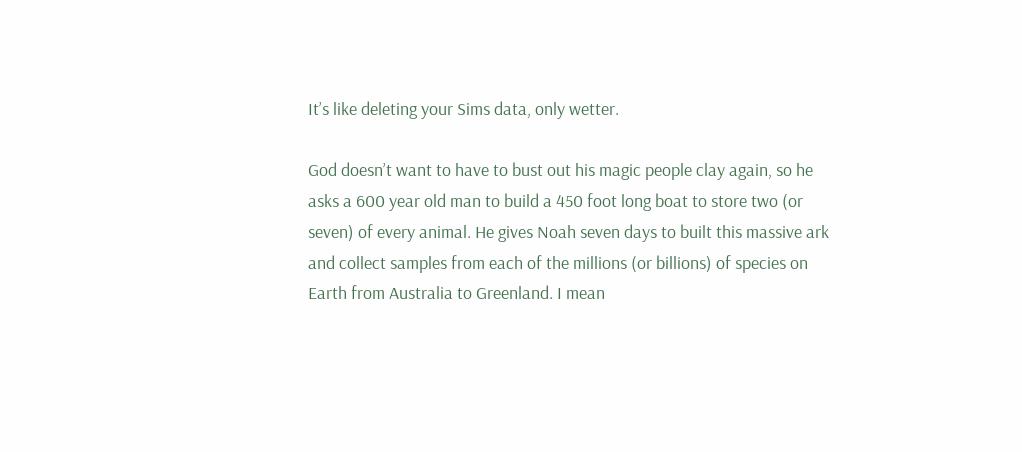It’s like deleting your Sims data, only wetter.

God doesn’t want to have to bust out his magic people clay again, so he asks a 600 year old man to build a 450 foot long boat to store two (or seven) of every animal. He gives Noah seven days to built this massive ark and collect samples from each of the millions (or billions) of species on Earth from Australia to Greenland. I mean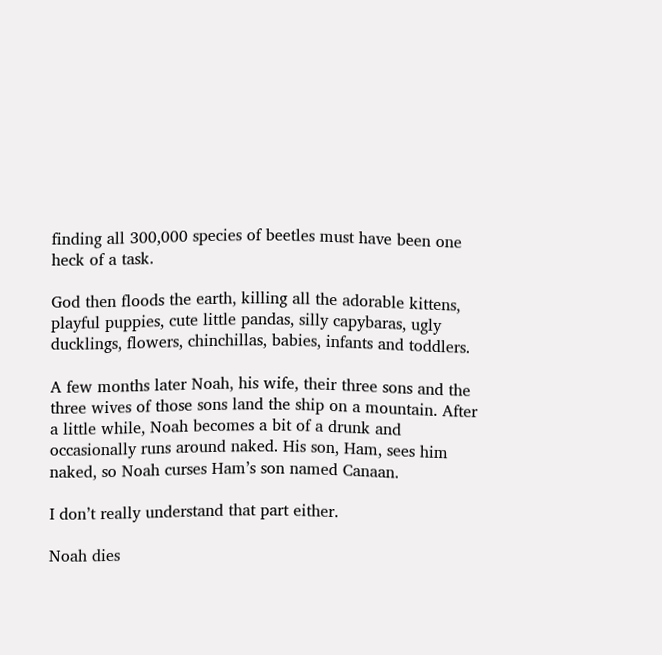finding all 300,000 species of beetles must have been one heck of a task.

God then floods the earth, killing all the adorable kittens, playful puppies, cute little pandas, silly capybaras, ugly ducklings, flowers, chinchillas, babies, infants and toddlers.

A few months later Noah, his wife, their three sons and the three wives of those sons land the ship on a mountain. After a little while, Noah becomes a bit of a drunk and occasionally runs around naked. His son, Ham, sees him naked, so Noah curses Ham’s son named Canaan.

I don’t really understand that part either.

Noah dies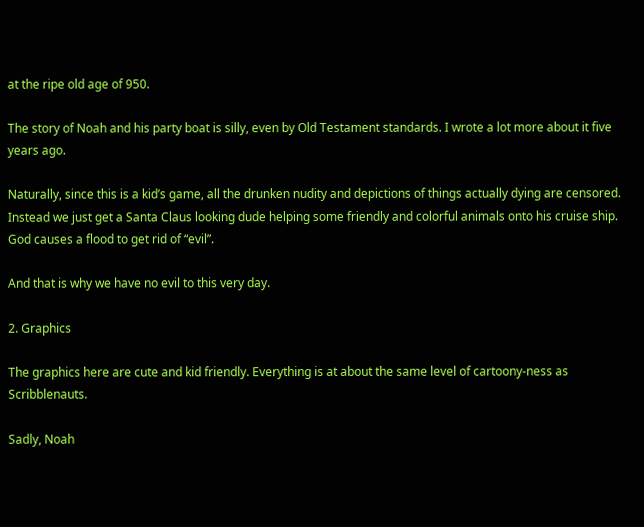at the ripe old age of 950.

The story of Noah and his party boat is silly, even by Old Testament standards. I wrote a lot more about it five years ago.

Naturally, since this is a kid’s game, all the drunken nudity and depictions of things actually dying are censored. Instead we just get a Santa Claus looking dude helping some friendly and colorful animals onto his cruise ship. God causes a flood to get rid of “evil”.

And that is why we have no evil to this very day.

2. Graphics

The graphics here are cute and kid friendly. Everything is at about the same level of cartoony-ness as Scribblenauts.

Sadly, Noah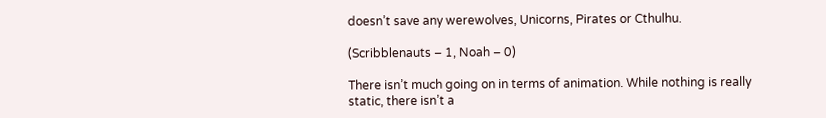doesn’t save any werewolves, Unicorns, Pirates or Cthulhu.

(Scribblenauts – 1, Noah – 0)

There isn’t much going on in terms of animation. While nothing is really static, there isn’t a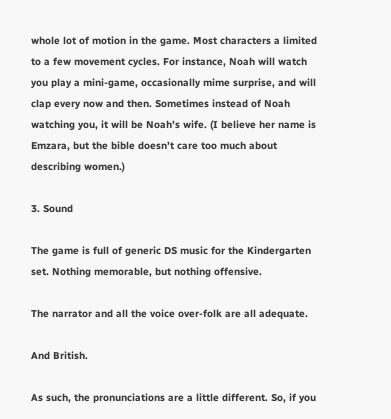whole lot of motion in the game. Most characters a limited to a few movement cycles. For instance, Noah will watch you play a mini-game, occasionally mime surprise, and will clap every now and then. Sometimes instead of Noah watching you, it will be Noah’s wife. (I believe her name is Emzara, but the bible doesn’t care too much about describing women.)

3. Sound

The game is full of generic DS music for the Kindergarten set. Nothing memorable, but nothing offensive.

The narrator and all the voice over-folk are all adequate.

And British.

As such, the pronunciations are a little different. So, if you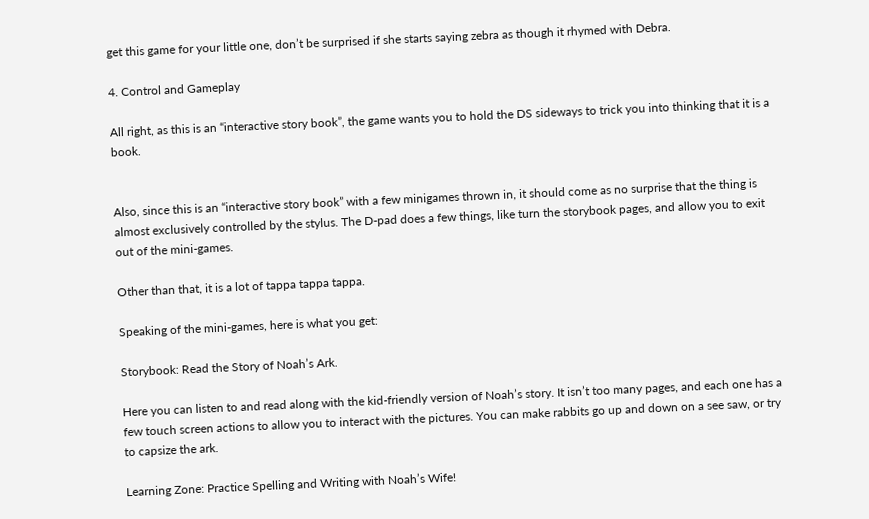get this game for your little one, don’t be surprised if she starts saying zebra as though it rhymed with Debra.

4. Control and Gameplay

All right, as this is an “interactive story book”, the game wants you to hold the DS sideways to trick you into thinking that it is a book.


Also, since this is an “interactive story book” with a few minigames thrown in, it should come as no surprise that the thing is almost exclusively controlled by the stylus. The D-pad does a few things, like turn the storybook pages, and allow you to exit out of the mini-games.

Other than that, it is a lot of tappa tappa tappa.

Speaking of the mini-games, here is what you get:

Storybook: Read the Story of Noah’s Ark.

Here you can listen to and read along with the kid-friendly version of Noah’s story. It isn’t too many pages, and each one has a few touch screen actions to allow you to interact with the pictures. You can make rabbits go up and down on a see saw, or try to capsize the ark.

Learning Zone: Practice Spelling and Writing with Noah’s Wife!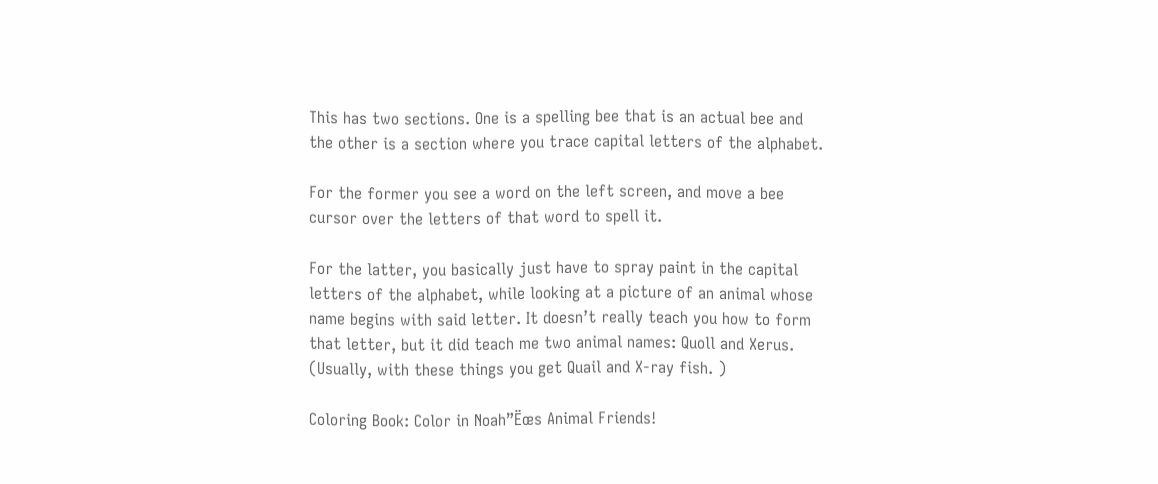This has two sections. One is a spelling bee that is an actual bee and the other is a section where you trace capital letters of the alphabet.

For the former you see a word on the left screen, and move a bee cursor over the letters of that word to spell it.

For the latter, you basically just have to spray paint in the capital letters of the alphabet, while looking at a picture of an animal whose name begins with said letter. It doesn’t really teach you how to form that letter, but it did teach me two animal names: Quoll and Xerus. (Usually, with these things you get Quail and X-ray fish. )

Coloring Book: Color in Noah”Ëœs Animal Friends!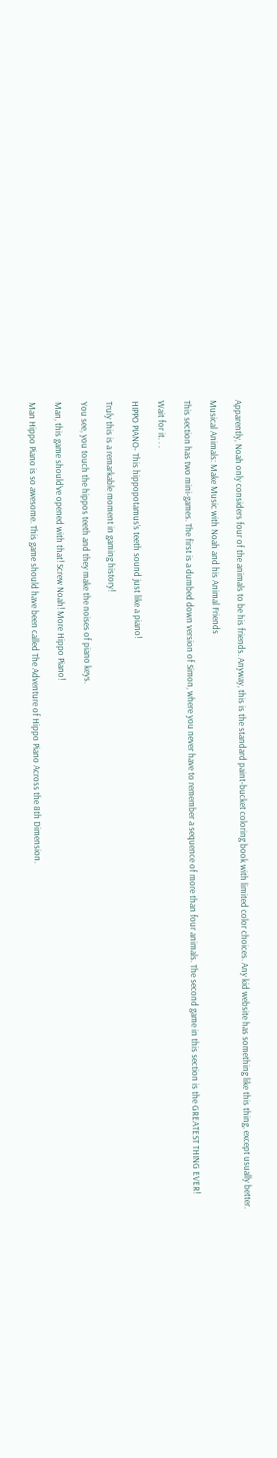Apparently, Noah only considers four of the animals to be his friends. Anyway, this is the standard paint-bucket coloring book with limited color choices. Any kid website has something like this thing, except usually better.

Musical Animals: Make Music with Noah and his Animal Friends

This section has two mini-games. The first is a dumbed down version of Simon, where you never have to remember a sequence of more than four animals. The second game in this section is the GREATEST THING EVER!

Wait for it. . .

HIPPO PIANO- This hippopotamus’s teeth sound just like a piano!

Truly this is a remarkable moment in gaming history!

You see, you touch the hippos teeth and they make the noises of piano keys.

Man, this game should’ve opened with that! Screw Noah! More Hippo Piano!

Man Hippo Piano is so awesome. This game should have been called The Adventure of Hippo Piano Across the 8th Dimension.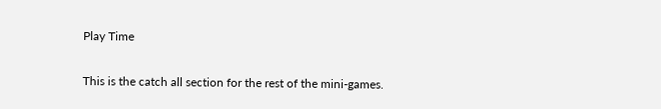Play Time

This is the catch all section for the rest of the mini-games.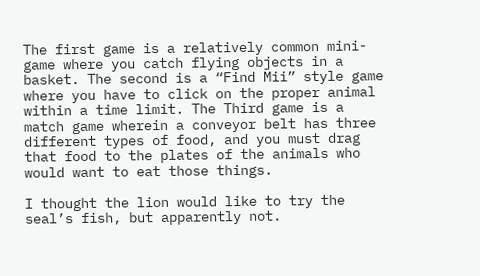The first game is a relatively common mini-game where you catch flying objects in a basket. The second is a “Find Mii” style game where you have to click on the proper animal within a time limit. The Third game is a match game wherein a conveyor belt has three different types of food, and you must drag that food to the plates of the animals who would want to eat those things.

I thought the lion would like to try the seal’s fish, but apparently not.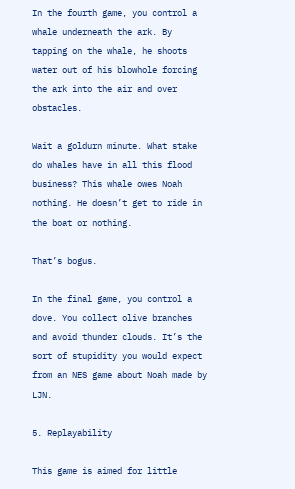In the fourth game, you control a whale underneath the ark. By tapping on the whale, he shoots water out of his blowhole forcing the ark into the air and over obstacles.

Wait a goldurn minute. What stake do whales have in all this flood business? This whale owes Noah nothing. He doesn’t get to ride in the boat or nothing.

That’s bogus.

In the final game, you control a dove. You collect olive branches and avoid thunder clouds. It’s the sort of stupidity you would expect from an NES game about Noah made by LJN.

5. Replayability

This game is aimed for little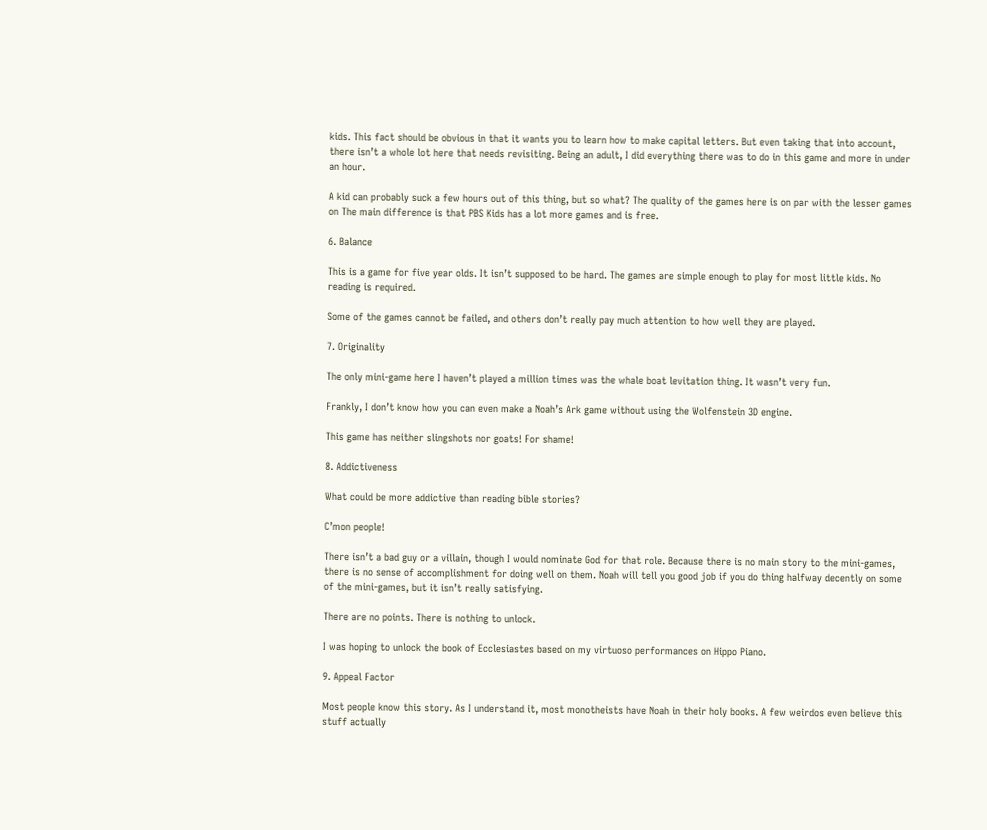kids. This fact should be obvious in that it wants you to learn how to make capital letters. But even taking that into account, there isn’t a whole lot here that needs revisiting. Being an adult, I did everything there was to do in this game and more in under an hour.

A kid can probably suck a few hours out of this thing, but so what? The quality of the games here is on par with the lesser games on The main difference is that PBS Kids has a lot more games and is free.

6. Balance

This is a game for five year olds. It isn’t supposed to be hard. The games are simple enough to play for most little kids. No reading is required.

Some of the games cannot be failed, and others don’t really pay much attention to how well they are played.

7. Originality

The only mini-game here I haven’t played a million times was the whale boat levitation thing. It wasn’t very fun.

Frankly, I don’t know how you can even make a Noah’s Ark game without using the Wolfenstein 3D engine.

This game has neither slingshots nor goats! For shame!

8. Addictiveness

What could be more addictive than reading bible stories?

C’mon people!

There isn’t a bad guy or a villain, though I would nominate God for that role. Because there is no main story to the mini-games, there is no sense of accomplishment for doing well on them. Noah will tell you good job if you do thing halfway decently on some of the mini-games, but it isn’t really satisfying.

There are no points. There is nothing to unlock.

I was hoping to unlock the book of Ecclesiastes based on my virtuoso performances on Hippo Piano.

9. Appeal Factor

Most people know this story. As I understand it, most monotheists have Noah in their holy books. A few weirdos even believe this stuff actually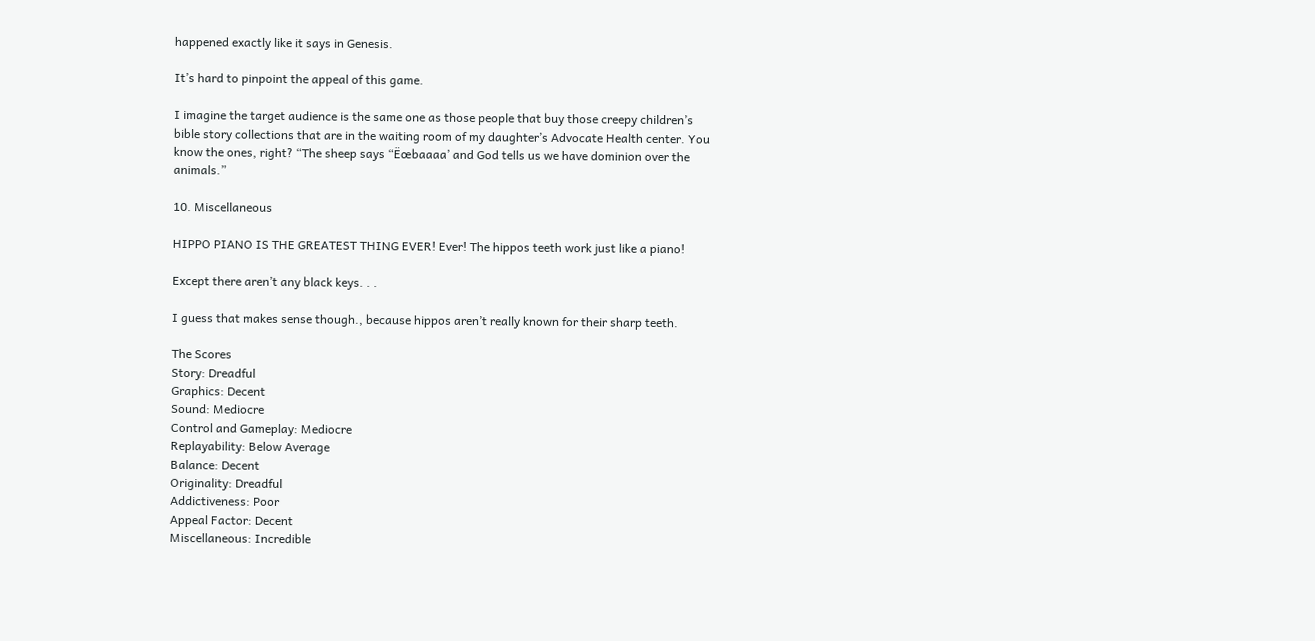happened exactly like it says in Genesis.

It’s hard to pinpoint the appeal of this game.

I imagine the target audience is the same one as those people that buy those creepy children’s bible story collections that are in the waiting room of my daughter’s Advocate Health center. You know the ones, right? “The sheep says “Ëœbaaaa’ and God tells us we have dominion over the animals.”

10. Miscellaneous

HIPPO PIANO IS THE GREATEST THING EVER! Ever! The hippos teeth work just like a piano!

Except there aren’t any black keys. . .

I guess that makes sense though., because hippos aren’t really known for their sharp teeth.

The Scores
Story: Dreadful
Graphics: Decent
Sound: Mediocre
Control and Gameplay: Mediocre
Replayability: Below Average
Balance: Decent
Originality: Dreadful
Addictiveness: Poor
Appeal Factor: Decent
Miscellaneous: Incredible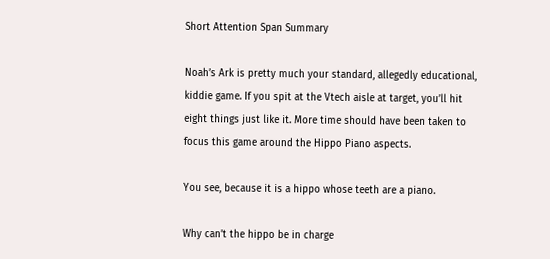Short Attention Span Summary

Noah’s Ark is pretty much your standard, allegedly educational, kiddie game. If you spit at the Vtech aisle at target, you’ll hit eight things just like it. More time should have been taken to focus this game around the Hippo Piano aspects.

You see, because it is a hippo whose teeth are a piano.

Why can’t the hippo be in charge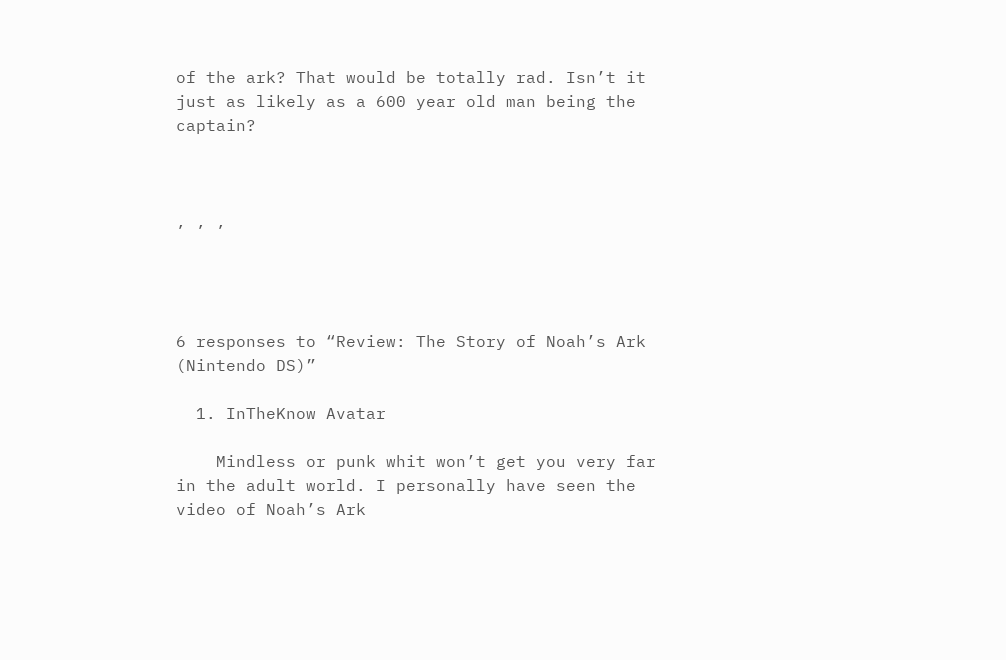of the ark? That would be totally rad. Isn’t it just as likely as a 600 year old man being the captain?



, , ,




6 responses to “Review: The Story of Noah’s Ark (Nintendo DS)”

  1. InTheKnow Avatar

    Mindless or punk whit won’t get you very far in the adult world. I personally have seen the video of Noah’s Ark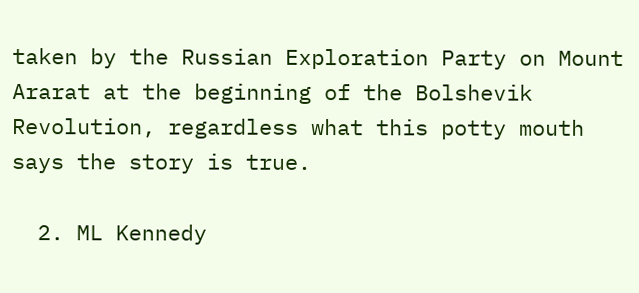taken by the Russian Exploration Party on Mount Ararat at the beginning of the Bolshevik Revolution, regardless what this potty mouth says the story is true.

  2. ML Kennedy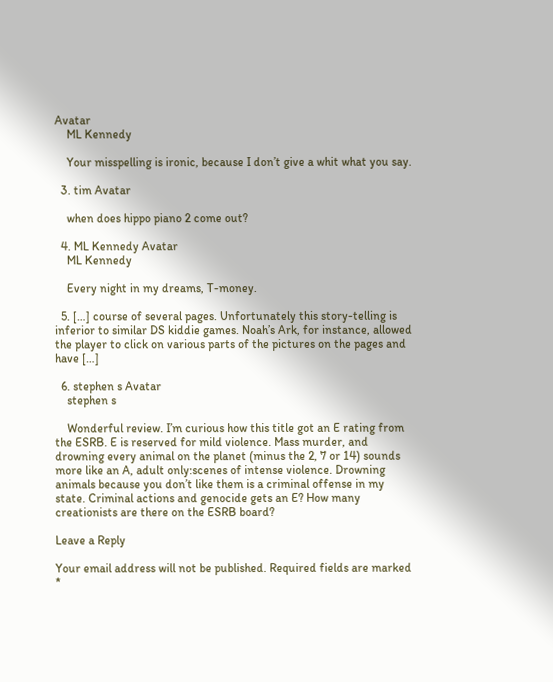Avatar
    ML Kennedy

    Your misspelling is ironic, because I don’t give a whit what you say.

  3. tim Avatar

    when does hippo piano 2 come out?

  4. ML Kennedy Avatar
    ML Kennedy

    Every night in my dreams, T-money.

  5. […] course of several pages. Unfortunately this story-telling is inferior to similar DS kiddie games. Noah’s Ark, for instance, allowed the player to click on various parts of the pictures on the pages and have […]

  6. stephen s Avatar
    stephen s

    Wonderful review. I’m curious how this title got an E rating from the ESRB. E is reserved for mild violence. Mass murder, and drowning every animal on the planet (minus the 2, 7 or 14) sounds more like an A, adult only:scenes of intense violence. Drowning animals because you don’t like them is a criminal offense in my state. Criminal actions and genocide gets an E? How many creationists are there on the ESRB board?

Leave a Reply

Your email address will not be published. Required fields are marked *